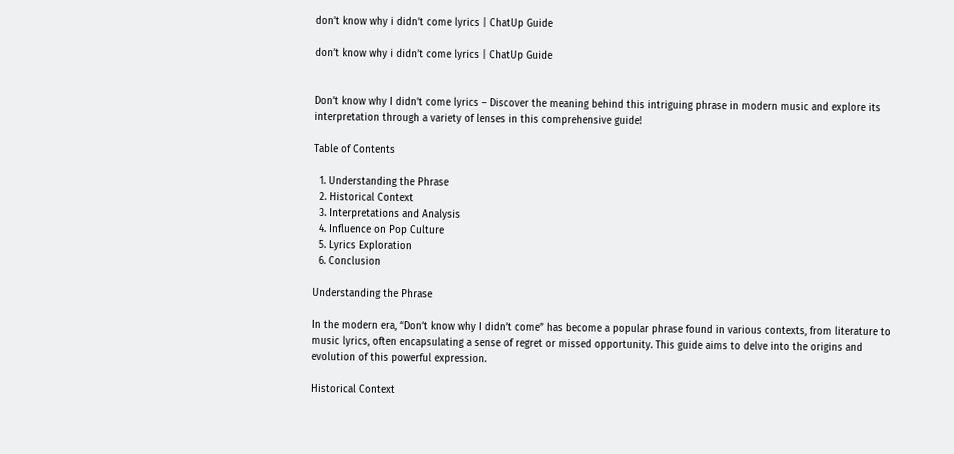don’t know why i didn’t come lyrics | ChatUp Guide

don’t know why i didn’t come lyrics | ChatUp Guide


Don’t know why I didn’t come lyrics – Discover the meaning behind this intriguing phrase in modern music and explore its interpretation through a variety of lenses in this comprehensive guide!

Table of Contents

  1. Understanding the Phrase
  2. Historical Context
  3. Interpretations and Analysis
  4. Influence on Pop Culture
  5. Lyrics Exploration
  6. Conclusion

Understanding the Phrase

In the modern era, “Don’t know why I didn’t come” has become a popular phrase found in various contexts, from literature to music lyrics, often encapsulating a sense of regret or missed opportunity. This guide aims to delve into the origins and evolution of this powerful expression.

Historical Context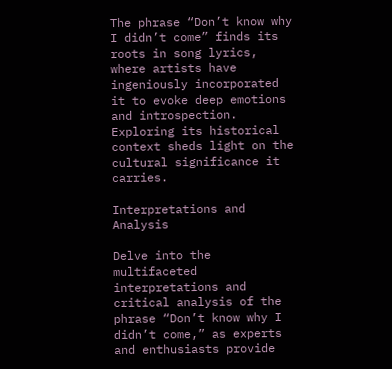The phrase “Don’t know why I didn’t come” finds its roots in song lyrics, where artists have ingeniously incorporated it to evoke deep emotions and introspection. Exploring its historical context sheds light on the cultural significance it carries.

Interpretations and Analysis

Delve into the multifaceted interpretations and critical analysis of the phrase “Don’t know why I didn’t come,” as experts and enthusiasts provide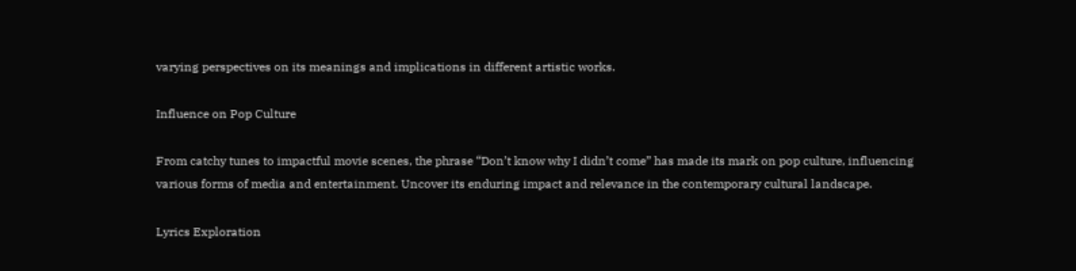varying perspectives on its meanings and implications in different artistic works.

Influence on Pop Culture

From catchy tunes to impactful movie scenes, the phrase “Don’t know why I didn’t come” has made its mark on pop culture, influencing various forms of media and entertainment. Uncover its enduring impact and relevance in the contemporary cultural landscape.

Lyrics Exploration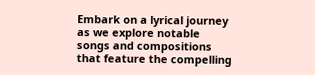Embark on a lyrical journey as we explore notable songs and compositions that feature the compelling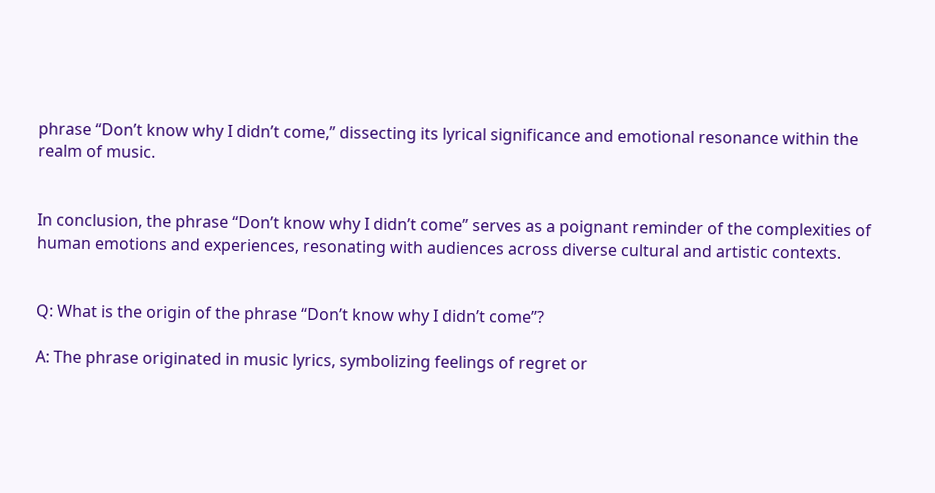phrase “Don’t know why I didn’t come,” dissecting its lyrical significance and emotional resonance within the realm of music.


In conclusion, the phrase “Don’t know why I didn’t come” serves as a poignant reminder of the complexities of human emotions and experiences, resonating with audiences across diverse cultural and artistic contexts.


Q: What is the origin of the phrase “Don’t know why I didn’t come”?

A: The phrase originated in music lyrics, symbolizing feelings of regret or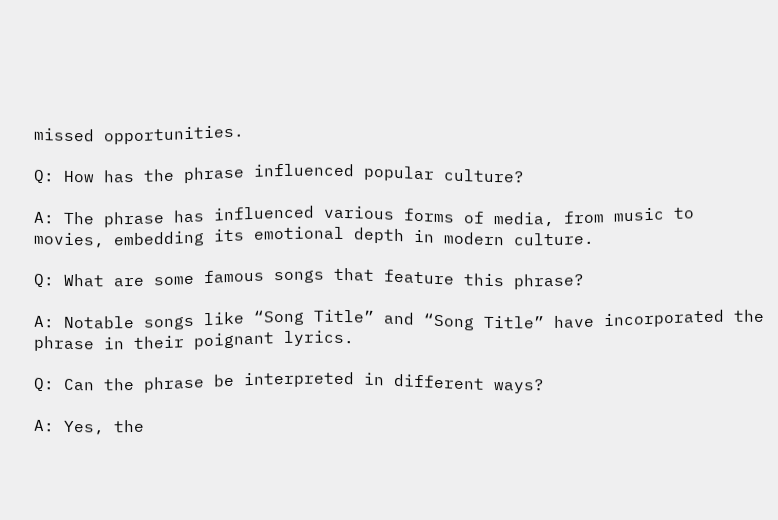missed opportunities.

Q: How has the phrase influenced popular culture?

A: The phrase has influenced various forms of media, from music to movies, embedding its emotional depth in modern culture.

Q: What are some famous songs that feature this phrase?

A: Notable songs like “Song Title” and “Song Title” have incorporated the phrase in their poignant lyrics.

Q: Can the phrase be interpreted in different ways?

A: Yes, the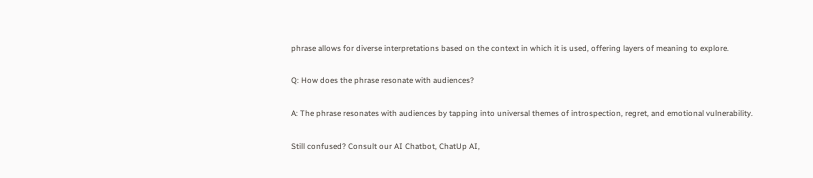phrase allows for diverse interpretations based on the context in which it is used, offering layers of meaning to explore.

Q: How does the phrase resonate with audiences?

A: The phrase resonates with audiences by tapping into universal themes of introspection, regret, and emotional vulnerability.

Still confused? Consult our AI Chatbot, ChatUp AI,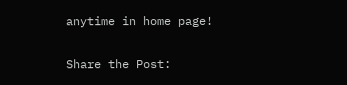anytime in home page!

Share the Post: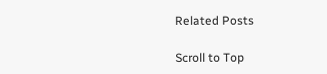Related Posts

Scroll to Top